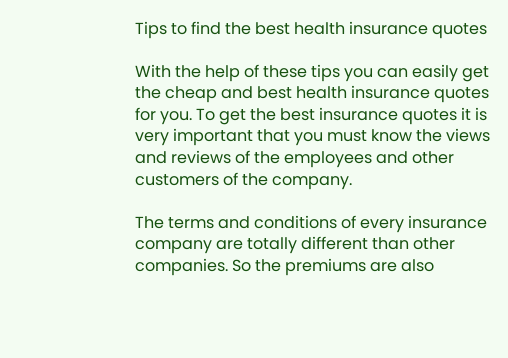Tips to find the best health insurance quotes

With the help of these tips you can easily get the cheap and best health insurance quotes for you. To get the best insurance quotes it is very important that you must know the views and reviews of the employees and other customers of the company.

The terms and conditions of every insurance company are totally different than other companies. So the premiums are also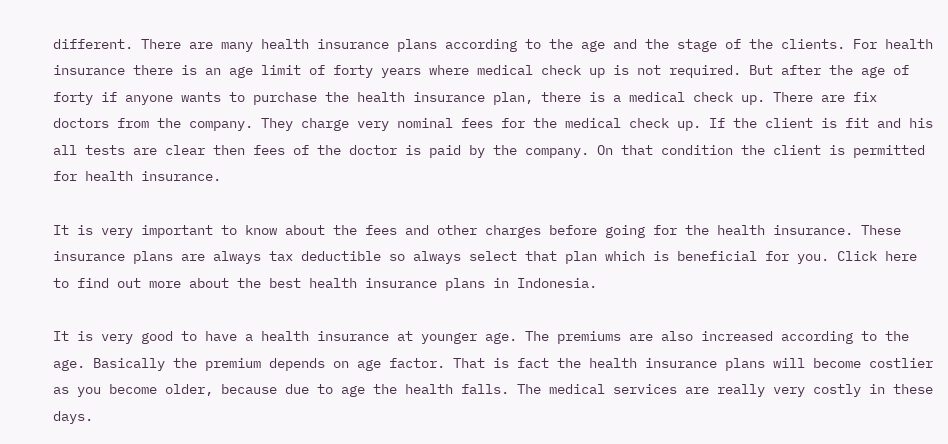different. There are many health insurance plans according to the age and the stage of the clients. For health insurance there is an age limit of forty years where medical check up is not required. But after the age of forty if anyone wants to purchase the health insurance plan, there is a medical check up. There are fix doctors from the company. They charge very nominal fees for the medical check up. If the client is fit and his all tests are clear then fees of the doctor is paid by the company. On that condition the client is permitted for health insurance.

It is very important to know about the fees and other charges before going for the health insurance. These insurance plans are always tax deductible so always select that plan which is beneficial for you. Click here to find out more about the best health insurance plans in Indonesia.

It is very good to have a health insurance at younger age. The premiums are also increased according to the age. Basically the premium depends on age factor. That is fact the health insurance plans will become costlier as you become older, because due to age the health falls. The medical services are really very costly in these days.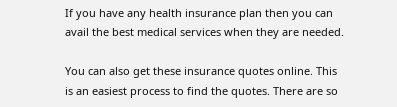If you have any health insurance plan then you can avail the best medical services when they are needed.

You can also get these insurance quotes online. This is an easiest process to find the quotes. There are so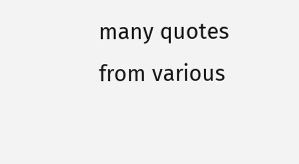many quotes from various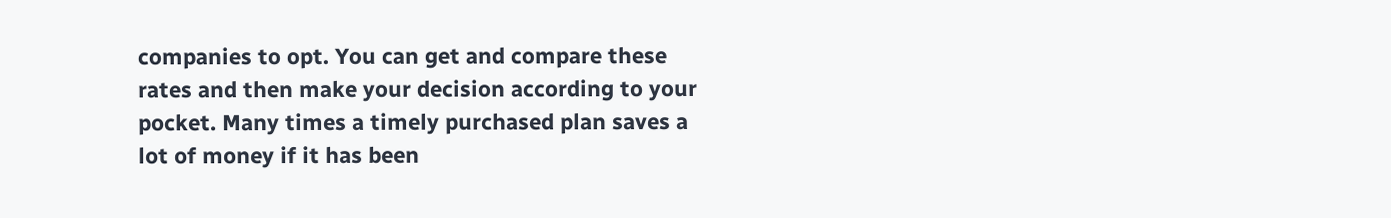companies to opt. You can get and compare these rates and then make your decision according to your pocket. Many times a timely purchased plan saves a lot of money if it has been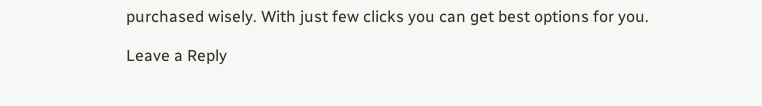purchased wisely. With just few clicks you can get best options for you.

Leave a Reply